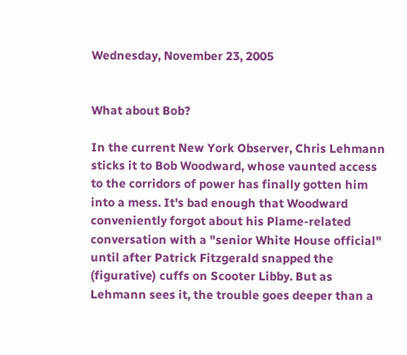Wednesday, November 23, 2005


What about Bob?

In the current New York Observer, Chris Lehmann sticks it to Bob Woodward, whose vaunted access to the corridors of power has finally gotten him into a mess. It's bad enough that Woodward conveniently forgot about his Plame-related conversation with a "senior White House official" until after Patrick Fitzgerald snapped the (figurative) cuffs on Scooter Libby. But as Lehmann sees it, the trouble goes deeper than a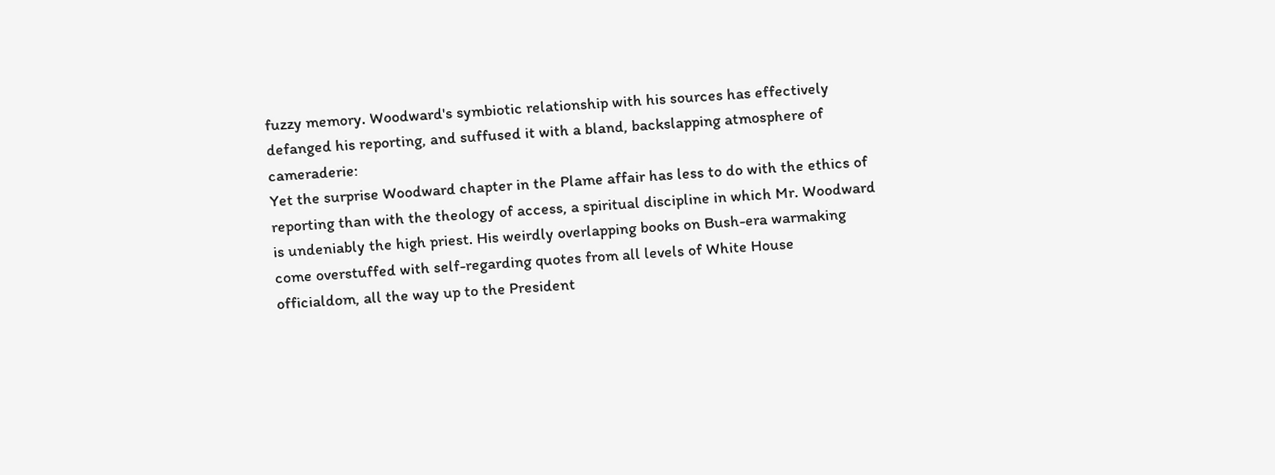fuzzy memory. Woodward's symbiotic relationship with his sources has effectively defanged his reporting, and suffused it with a bland, backslapping atmosphere of cameraderie:
Yet the surprise Woodward chapter in the Plame affair has less to do with the ethics of reporting than with the theology of access, a spiritual discipline in which Mr. Woodward is undeniably the high priest. His weirdly overlapping books on Bush-era warmaking come overstuffed with self-regarding quotes from all levels of White House officialdom, all the way up to the President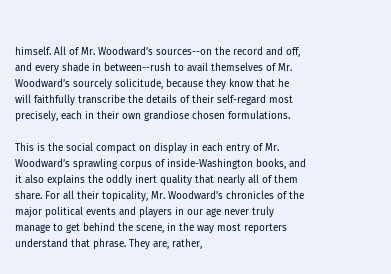himself. All of Mr. Woodward’s sources--on the record and off, and every shade in between--rush to avail themselves of Mr. Woodward’s sourcely solicitude, because they know that he will faithfully transcribe the details of their self-regard most precisely, each in their own grandiose chosen formulations.

This is the social compact on display in each entry of Mr. Woodward’s sprawling corpus of inside-Washington books, and it also explains the oddly inert quality that nearly all of them share. For all their topicality, Mr. Woodward’s chronicles of the major political events and players in our age never truly manage to get behind the scene, in the way most reporters understand that phrase. They are, rather,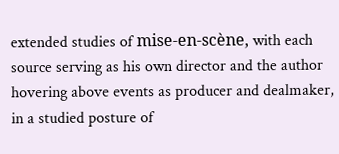extended studies of mise-en-scène, with each source serving as his own director and the author hovering above events as producer and dealmaker, in a studied posture of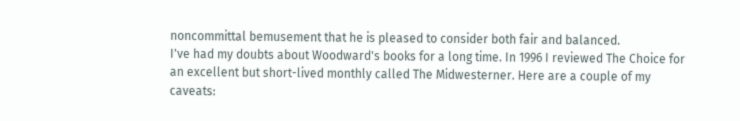noncommittal bemusement that he is pleased to consider both fair and balanced.
I've had my doubts about Woodward's books for a long time. In 1996 I reviewed The Choice for an excellent but short-lived monthly called The Midwesterner. Here are a couple of my caveats: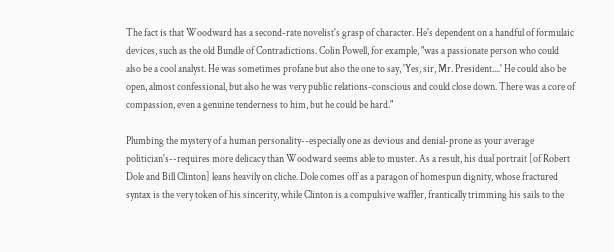The fact is that Woodward has a second-rate novelist's grasp of character. He's dependent on a handful of formulaic devices, such as the old Bundle of Contradictions. Colin Powell, for example, "was a passionate person who could also be a cool analyst. He was sometimes profane but also the one to say, 'Yes, sir, Mr. President....' He could also be open, almost confessional, but also he was very public relations-conscious and could close down. There was a core of compassion, even a genuine tenderness to him, but he could be hard."

Plumbing the mystery of a human personality--especially one as devious and denial-prone as your average politician's--requires more delicacy than Woodward seems able to muster. As a result, his dual portrait [of Robert Dole and Bill Clinton] leans heavily on cliche. Dole comes off as a paragon of homespun dignity, whose fractured syntax is the very token of his sincerity, while Clinton is a compulsive waffler, frantically trimming his sails to the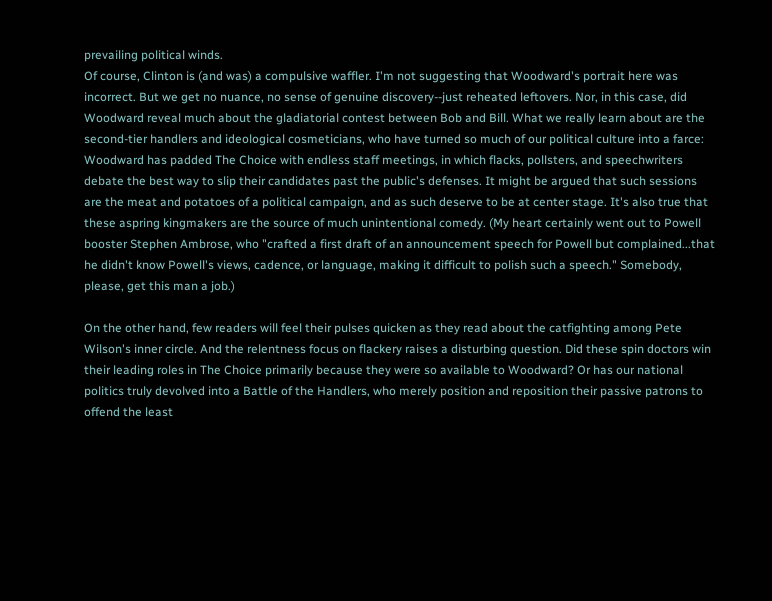prevailing political winds.
Of course, Clinton is (and was) a compulsive waffler. I'm not suggesting that Woodward's portrait here was incorrect. But we get no nuance, no sense of genuine discovery--just reheated leftovers. Nor, in this case, did Woodward reveal much about the gladiatorial contest between Bob and Bill. What we really learn about are the second-tier handlers and ideological cosmeticians, who have turned so much of our political culture into a farce:
Woodward has padded The Choice with endless staff meetings, in which flacks, pollsters, and speechwriters debate the best way to slip their candidates past the public's defenses. It might be argued that such sessions are the meat and potatoes of a political campaign, and as such deserve to be at center stage. It's also true that these aspring kingmakers are the source of much unintentional comedy. (My heart certainly went out to Powell booster Stephen Ambrose, who "crafted a first draft of an announcement speech for Powell but complained...that he didn't know Powell's views, cadence, or language, making it difficult to polish such a speech." Somebody, please, get this man a job.)

On the other hand, few readers will feel their pulses quicken as they read about the catfighting among Pete Wilson's inner circle. And the relentness focus on flackery raises a disturbing question. Did these spin doctors win their leading roles in The Choice primarily because they were so available to Woodward? Or has our national politics truly devolved into a Battle of the Handlers, who merely position and reposition their passive patrons to offend the least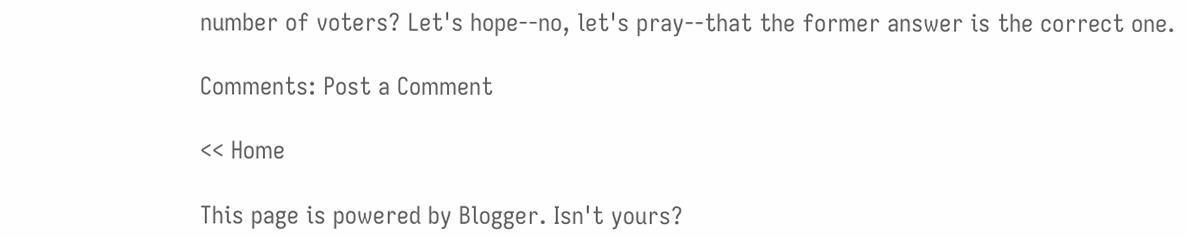number of voters? Let's hope--no, let's pray--that the former answer is the correct one.

Comments: Post a Comment

<< Home

This page is powered by Blogger. Isn't yours?